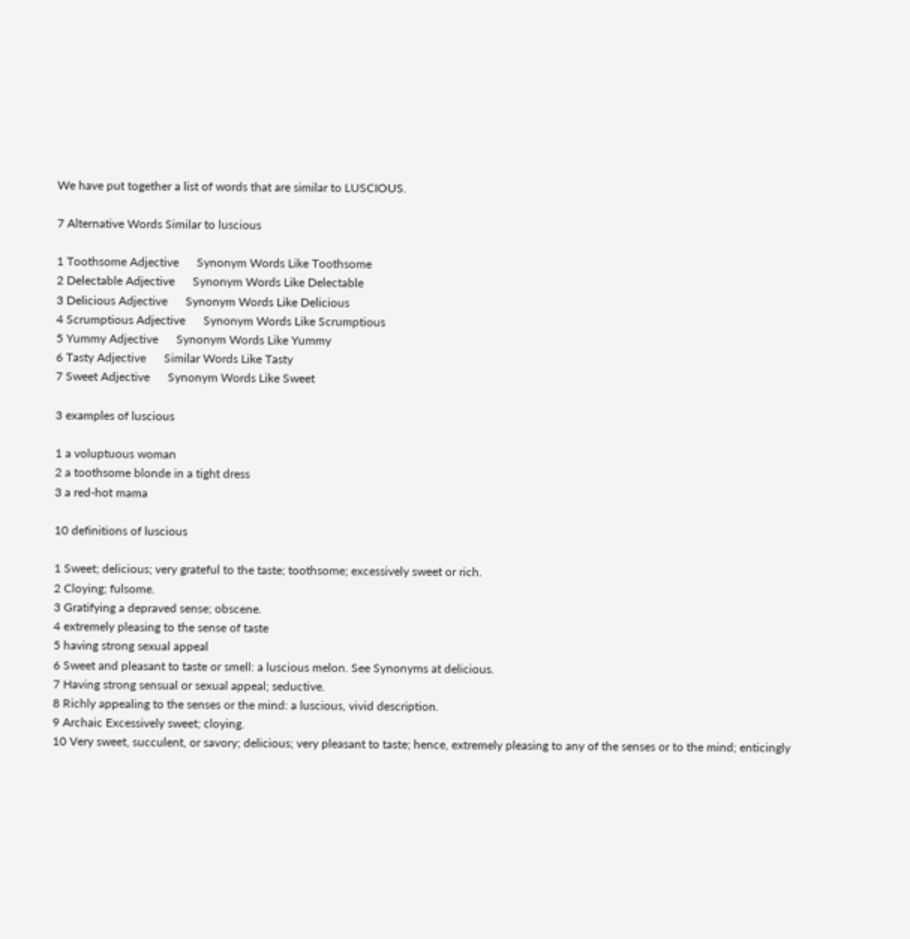We have put together a list of words that are similar to LUSCIOUS.

7 Alternative Words Similar to luscious

1 Toothsome Adjective      Synonym Words Like Toothsome
2 Delectable Adjective      Synonym Words Like Delectable
3 Delicious Adjective      Synonym Words Like Delicious
4 Scrumptious Adjective      Synonym Words Like Scrumptious
5 Yummy Adjective      Synonym Words Like Yummy
6 Tasty Adjective      Similar Words Like Tasty
7 Sweet Adjective      Synonym Words Like Sweet

3 examples of luscious

1 a voluptuous woman
2 a toothsome blonde in a tight dress
3 a red-hot mama

10 definitions of luscious

1 Sweet; delicious; very grateful to the taste; toothsome; excessively sweet or rich.
2 Cloying; fulsome.
3 Gratifying a depraved sense; obscene.
4 extremely pleasing to the sense of taste
5 having strong sexual appeal
6 Sweet and pleasant to taste or smell: a luscious melon. See Synonyms at delicious.
7 Having strong sensual or sexual appeal; seductive.
8 Richly appealing to the senses or the mind: a luscious, vivid description.
9 Archaic Excessively sweet; cloying.
10 Very sweet, succulent, or savory; delicious; very pleasant to taste; hence, extremely pleasing to any of the senses or to the mind; enticingly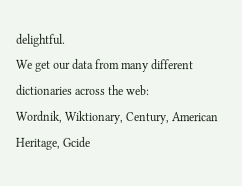delightful.
We get our data from many different dictionaries across the web:
Wordnik, Wiktionary, Century, American Heritage, Gcide